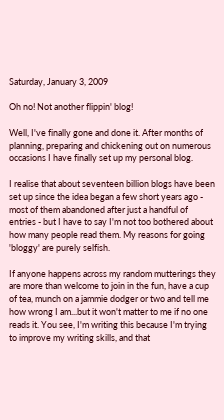Saturday, January 3, 2009

Oh no! Not another flippin' blog!

Well, I've finally gone and done it. After months of planning, preparing and chickening out on numerous occasions I have finally set up my personal blog.

I realise that about seventeen billion blogs have been set up since the idea began a few short years ago - most of them abandoned after just a handful of entries - but I have to say I'm not too bothered about how many people read them. My reasons for going 'bloggy' are purely selfish.

If anyone happens across my random mutterings they are more than welcome to join in the fun, have a cup of tea, munch on a jammie dodger or two and tell me how wrong I am...but it won't matter to me if no one reads it. You see, I'm writing this because I'm trying to improve my writing skills, and that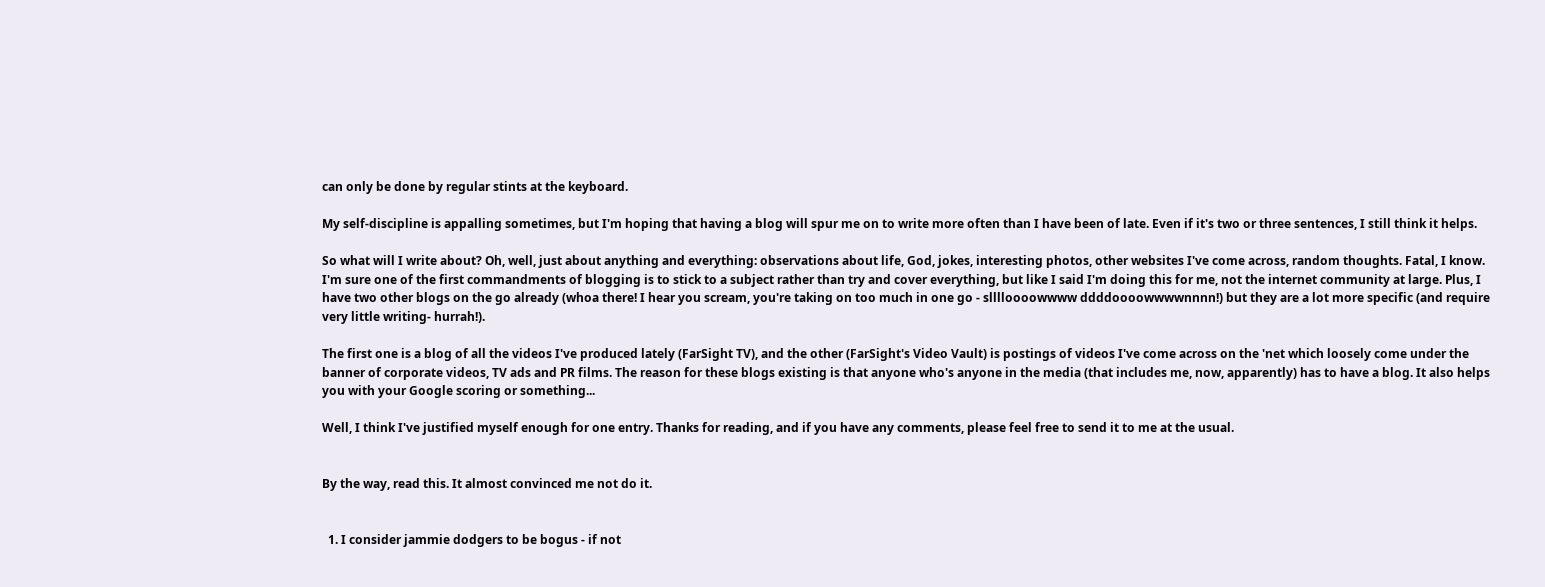can only be done by regular stints at the keyboard.

My self-discipline is appalling sometimes, but I'm hoping that having a blog will spur me on to write more often than I have been of late. Even if it's two or three sentences, I still think it helps.

So what will I write about? Oh, well, just about anything and everything: observations about life, God, jokes, interesting photos, other websites I've come across, random thoughts. Fatal, I know. I'm sure one of the first commandments of blogging is to stick to a subject rather than try and cover everything, but like I said I'm doing this for me, not the internet community at large. Plus, I have two other blogs on the go already (whoa there! I hear you scream, you're taking on too much in one go - slllloooowwww ddddoooowwwwnnnn!) but they are a lot more specific (and require very little writing- hurrah!).

The first one is a blog of all the videos I've produced lately (FarSight TV), and the other (FarSight's Video Vault) is postings of videos I've come across on the 'net which loosely come under the banner of corporate videos, TV ads and PR films. The reason for these blogs existing is that anyone who's anyone in the media (that includes me, now, apparently) has to have a blog. It also helps you with your Google scoring or something...

Well, I think I've justified myself enough for one entry. Thanks for reading, and if you have any comments, please feel free to send it to me at the usual.


By the way, read this. It almost convinced me not do it.


  1. I consider jammie dodgers to be bogus - if not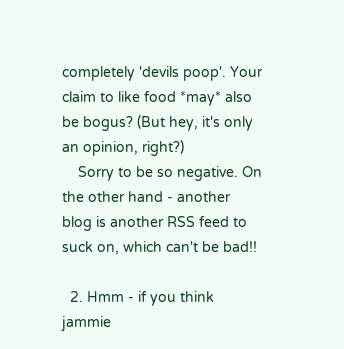completely 'devils poop'. Your claim to like food *may* also be bogus? (But hey, it's only an opinion, right?)
    Sorry to be so negative. On the other hand - another blog is another RSS feed to suck on, which can't be bad!!

  2. Hmm - if you think jammie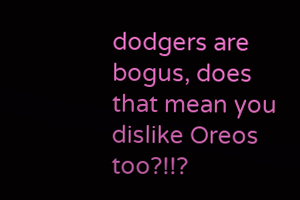dodgers are bogus, does that mean you dislike Oreos too?!!?